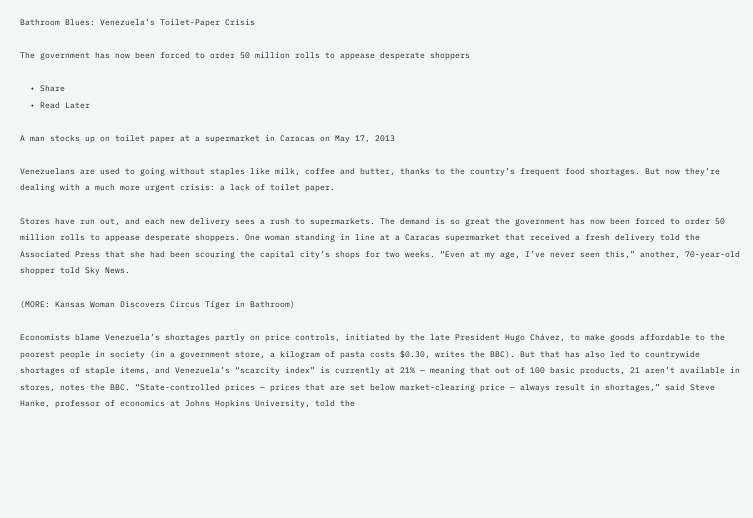Bathroom Blues: Venezuela’s Toilet-Paper Crisis

The government has now been forced to order 50 million rolls to appease desperate shoppers

  • Share
  • Read Later

A man stocks up on toilet paper at a supermarket in Caracas on May 17, 2013

Venezuelans are used to going without staples like milk, coffee and butter, thanks to the country’s frequent food shortages. But now they’re dealing with a much more urgent crisis: a lack of toilet paper.

Stores have run out, and each new delivery sees a rush to supermarkets. The demand is so great the government has now been forced to order 50 million rolls to appease desperate shoppers. One woman standing in line at a Caracas supermarket that received a fresh delivery told the Associated Press that she had been scouring the capital city’s shops for two weeks. “Even at my age, I’ve never seen this,” another, 70-year-old shopper told Sky News.

(MORE: Kansas Woman Discovers Circus Tiger in Bathroom)

Economists blame Venezuela’s shortages partly on price controls, initiated by the late President Hugo Chávez, to make goods affordable to the poorest people in society (in a government store, a kilogram of pasta costs $0.30, writes the BBC). But that has also led to countrywide shortages of staple items, and Venezuela’s “scarcity index” is currently at 21% — meaning that out of 100 basic products, 21 aren’t available in stores, notes the BBC. “State-controlled prices — prices that are set below market-clearing price — always result in shortages,” said Steve Hanke, professor of economics at Johns Hopkins University, told the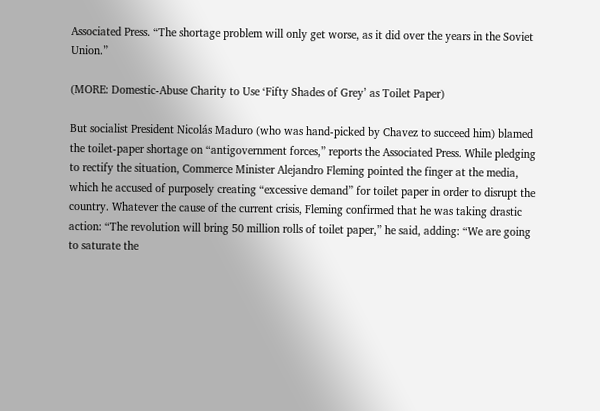Associated Press. “The shortage problem will only get worse, as it did over the years in the Soviet Union.”

(MORE: Domestic-Abuse Charity to Use ‘Fifty Shades of Grey’ as Toilet Paper)

But socialist President Nicolás Maduro (who was hand-picked by Chavez to succeed him) blamed the toilet-paper shortage on “antigovernment forces,” reports the Associated Press. While pledging to rectify the situation, Commerce Minister Alejandro Fleming pointed the finger at the media, which he accused of purposely creating “excessive demand” for toilet paper in order to disrupt the country. Whatever the cause of the current crisis, Fleming confirmed that he was taking drastic action: “The revolution will bring 50 million rolls of toilet paper,” he said, adding: “We are going to saturate the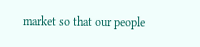market so that our people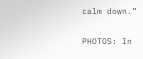calm down.”

PHOTOS: In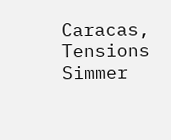Caracas, Tensions Simmer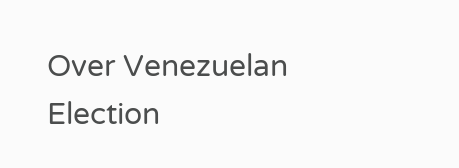Over Venezuelan Election